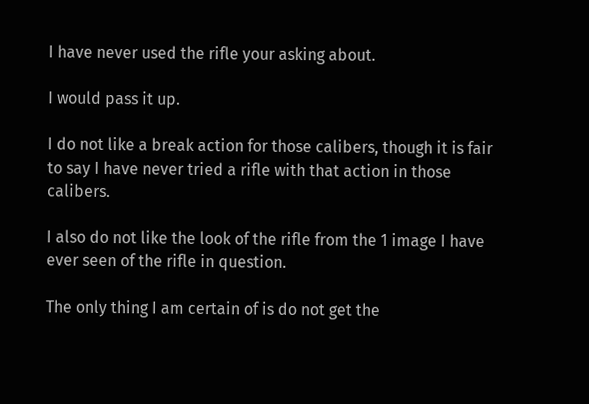I have never used the rifle your asking about.

I would pass it up.

I do not like a break action for those calibers, though it is fair to say I have never tried a rifle with that action in those calibers.

I also do not like the look of the rifle from the 1 image I have ever seen of the rifle in question.

The only thing I am certain of is do not get the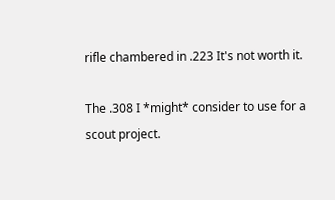rifle chambered in .223 It's not worth it.

The .308 I *might* consider to use for a scout project.